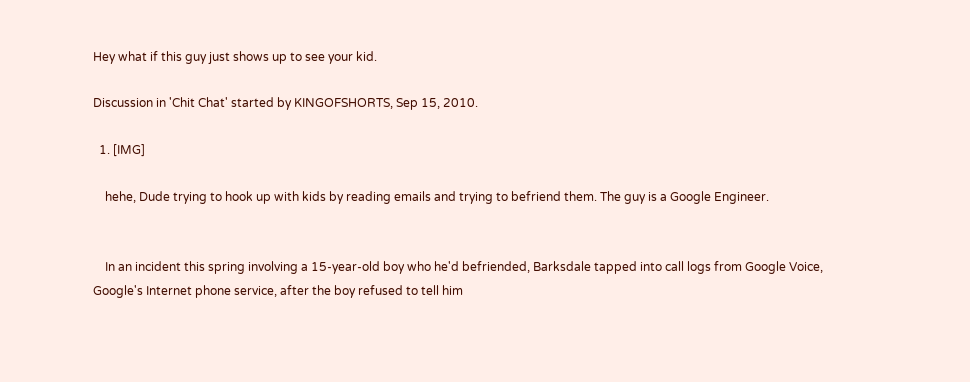Hey what if this guy just shows up to see your kid.

Discussion in 'Chit Chat' started by KINGOFSHORTS, Sep 15, 2010.

  1. [IMG]

    hehe, Dude trying to hook up with kids by reading emails and trying to befriend them. The guy is a Google Engineer.


    In an incident this spring involving a 15-year-old boy who he'd befriended, Barksdale tapped into call logs from Google Voice, Google's Internet phone service, after the boy refused to tell him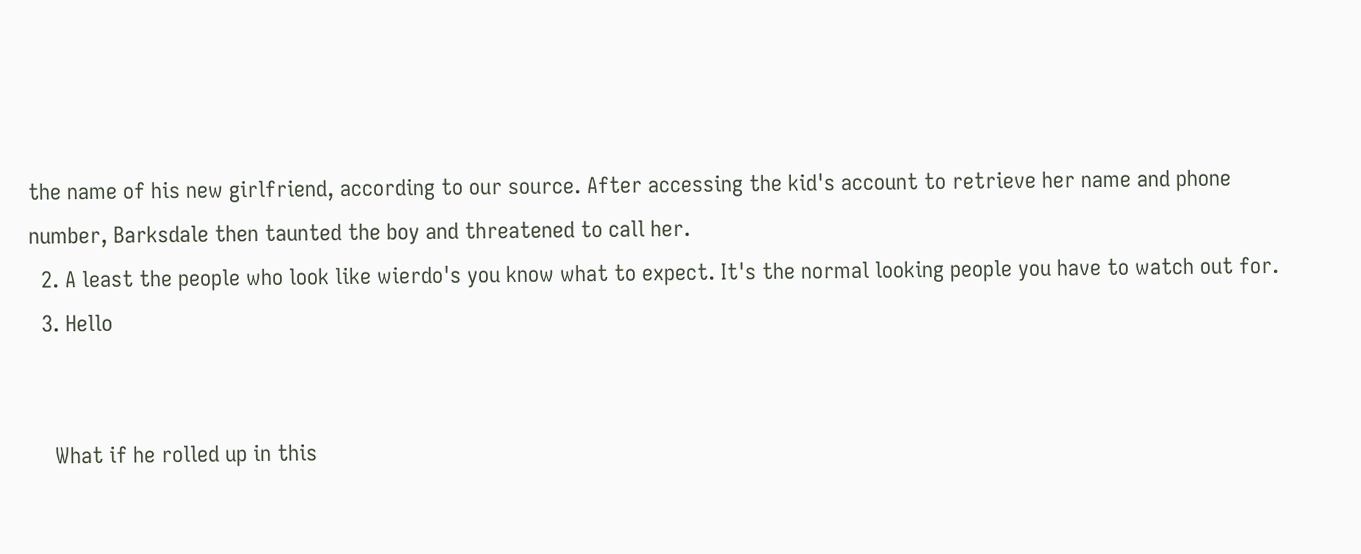the name of his new girlfriend, according to our source. After accessing the kid's account to retrieve her name and phone number, Barksdale then taunted the boy and threatened to call her.
  2. A least the people who look like wierdo's you know what to expect. It's the normal looking people you have to watch out for.
  3. Hello


    What if he rolled up in this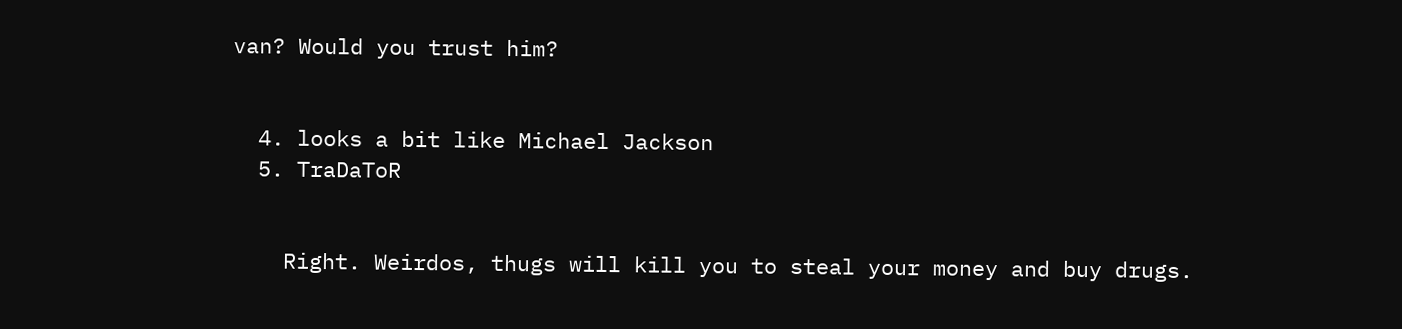van? Would you trust him?


  4. looks a bit like Michael Jackson
  5. TraDaToR


    Right. Weirdos, thugs will kill you to steal your money and buy drugs.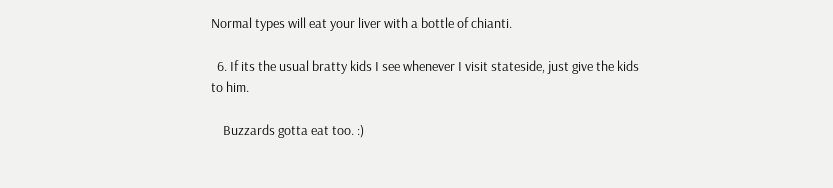Normal types will eat your liver with a bottle of chianti.

  6. If its the usual bratty kids I see whenever I visit stateside, just give the kids to him.

    Buzzards gotta eat too. :)